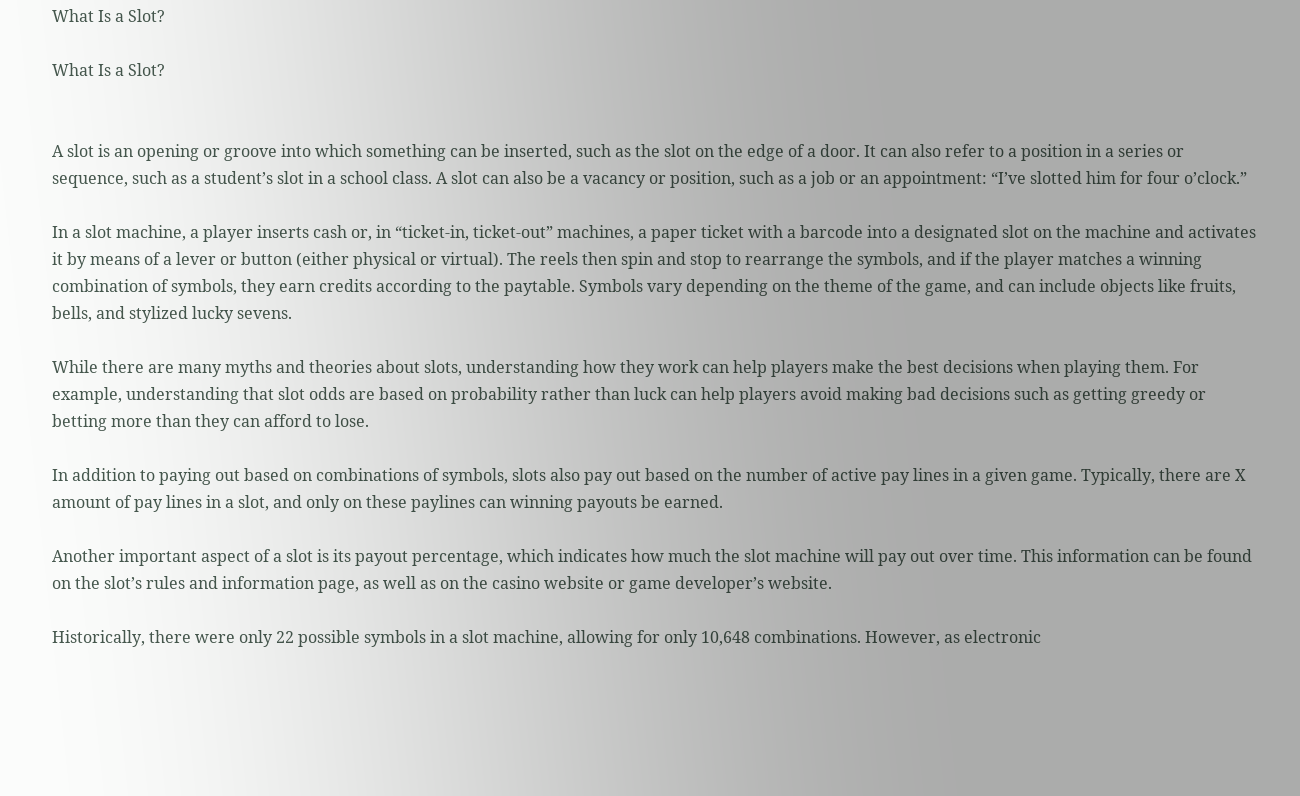What Is a Slot?

What Is a Slot?


A slot is an opening or groove into which something can be inserted, such as the slot on the edge of a door. It can also refer to a position in a series or sequence, such as a student’s slot in a school class. A slot can also be a vacancy or position, such as a job or an appointment: “I’ve slotted him for four o’clock.”

In a slot machine, a player inserts cash or, in “ticket-in, ticket-out” machines, a paper ticket with a barcode into a designated slot on the machine and activates it by means of a lever or button (either physical or virtual). The reels then spin and stop to rearrange the symbols, and if the player matches a winning combination of symbols, they earn credits according to the paytable. Symbols vary depending on the theme of the game, and can include objects like fruits, bells, and stylized lucky sevens.

While there are many myths and theories about slots, understanding how they work can help players make the best decisions when playing them. For example, understanding that slot odds are based on probability rather than luck can help players avoid making bad decisions such as getting greedy or betting more than they can afford to lose.

In addition to paying out based on combinations of symbols, slots also pay out based on the number of active pay lines in a given game. Typically, there are X amount of pay lines in a slot, and only on these paylines can winning payouts be earned.

Another important aspect of a slot is its payout percentage, which indicates how much the slot machine will pay out over time. This information can be found on the slot’s rules and information page, as well as on the casino website or game developer’s website.

Historically, there were only 22 possible symbols in a slot machine, allowing for only 10,648 combinations. However, as electronic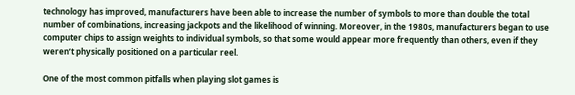technology has improved, manufacturers have been able to increase the number of symbols to more than double the total number of combinations, increasing jackpots and the likelihood of winning. Moreover, in the 1980s, manufacturers began to use computer chips to assign weights to individual symbols, so that some would appear more frequently than others, even if they weren’t physically positioned on a particular reel.

One of the most common pitfalls when playing slot games is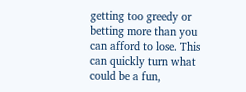getting too greedy or betting more than you can afford to lose. This can quickly turn what could be a fun,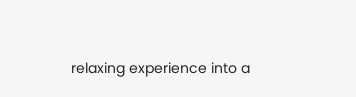relaxing experience into a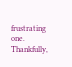frustrating one. Thankfully,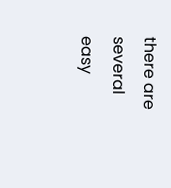there are several easy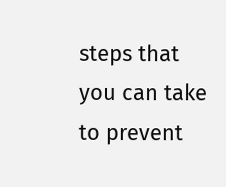steps that you can take to prevent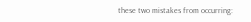these two mistakes from occurring: